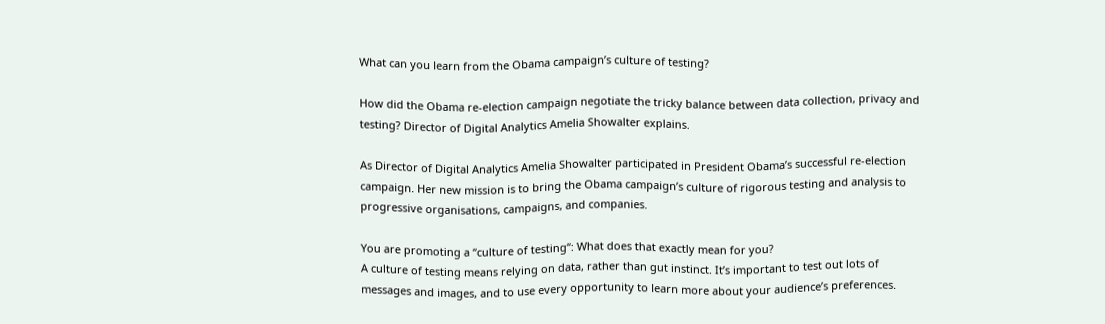What can you learn from the Obama campaign’s culture of testing?

How did the Obama re-election campaign negotiate the tricky balance between data collection, privacy and testing? Director of Digital Analytics Amelia Showalter explains.

As Director of Digital Analytics Amelia Showalter participated in President Obama’s successful re-election campaign. Her new mission is to bring the Obama campaign’s culture of rigorous testing and analysis to progressive organisations, campaigns, and companies.

You are promoting a “culture of testing“: What does that exactly mean for you?
A culture of testing means relying on data, rather than gut instinct. It’s important to test out lots of messages and images, and to use every opportunity to learn more about your audience’s preferences.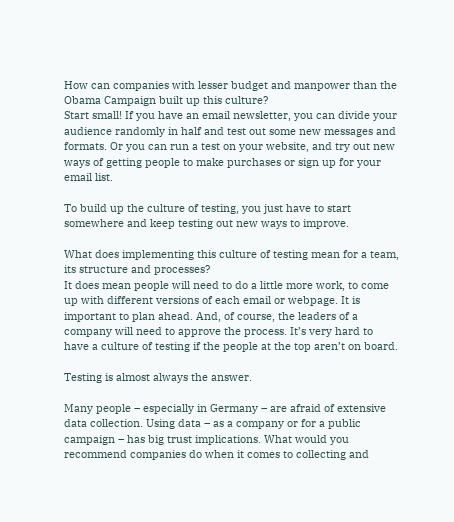How can companies with lesser budget and manpower than the Obama Campaign built up this culture?
Start small! If you have an email newsletter, you can divide your audience randomly in half and test out some new messages and formats. Or you can run a test on your website, and try out new ways of getting people to make purchases or sign up for your email list.

To build up the culture of testing, you just have to start somewhere and keep testing out new ways to improve.

What does implementing this culture of testing mean for a team, its structure and processes?
It does mean people will need to do a little more work, to come up with different versions of each email or webpage. It is important to plan ahead. And, of course, the leaders of a company will need to approve the process. It’s very hard to have a culture of testing if the people at the top aren’t on board.

Testing is almost always the answer.

Many people – especially in Germany – are afraid of extensive data collection. Using data – as a company or for a public campaign – has big trust implications. What would you recommend companies do when it comes to collecting and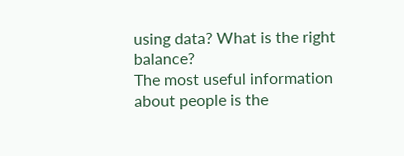using data? What is the right balance?
The most useful information about people is the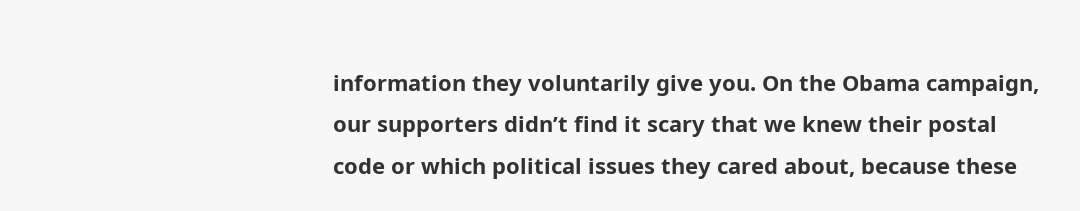information they voluntarily give you. On the Obama campaign, our supporters didn’t find it scary that we knew their postal code or which political issues they cared about, because these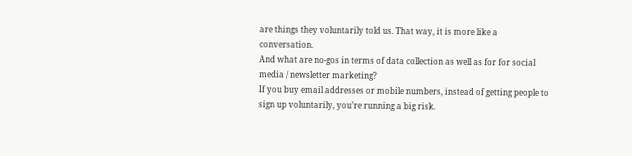are things they voluntarily told us. That way, it is more like a conversation.
And what are no-gos in terms of data collection as well as for for social media / newsletter marketing?
If you buy email addresses or mobile numbers, instead of getting people to sign up voluntarily, you’re running a big risk.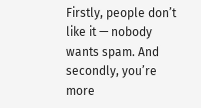Firstly, people don’t like it — nobody wants spam. And secondly, you’re more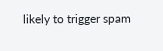likely to trigger spam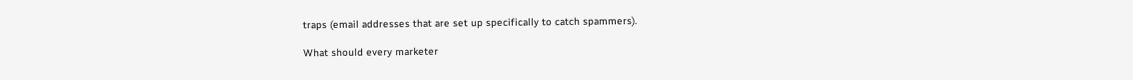traps (email addresses that are set up specifically to catch spammers).

What should every marketer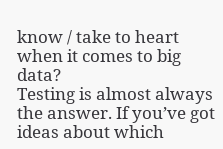know / take to heart when it comes to big data?
Testing is almost always the answer. If you’ve got ideas about which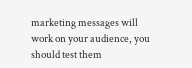marketing messages will work on your audience, you should test them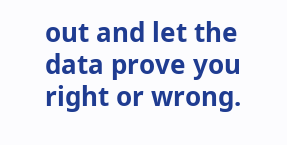out and let the data prove you right or wrong.